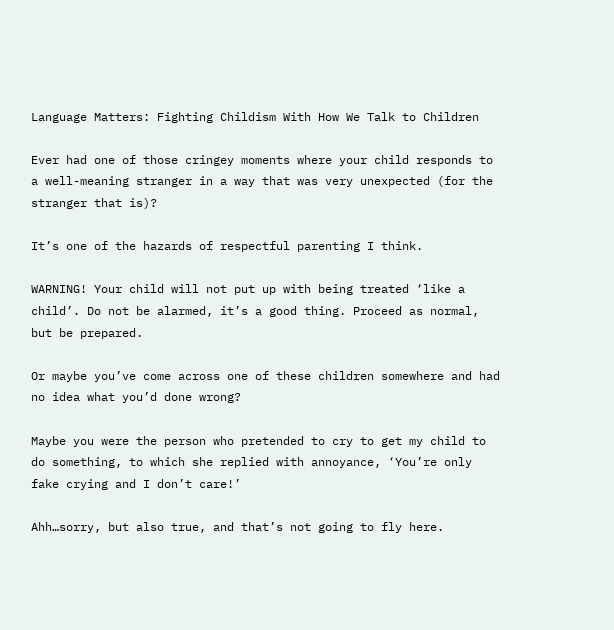Language Matters: Fighting Childism With How We Talk to Children

Ever had one of those cringey moments where your child responds to a well-meaning stranger in a way that was very unexpected (for the stranger that is)?

It’s one of the hazards of respectful parenting I think.

WARNING! Your child will not put up with being treated ‘like a child’. Do not be alarmed, it’s a good thing. Proceed as normal, but be prepared.

Or maybe you’ve come across one of these children somewhere and had no idea what you’d done wrong?

Maybe you were the person who pretended to cry to get my child to do something, to which she replied with annoyance, ‘You’re only fake crying and I don’t care!’

Ahh…sorry, but also true, and that’s not going to fly here.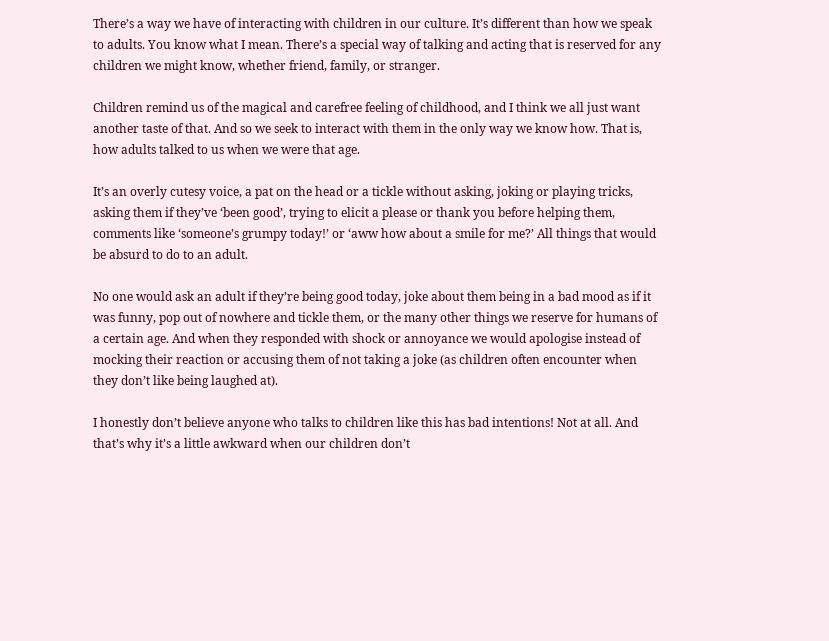There’s a way we have of interacting with children in our culture. It’s different than how we speak to adults. You know what I mean. There’s a special way of talking and acting that is reserved for any children we might know, whether friend, family, or stranger.

Children remind us of the magical and carefree feeling of childhood, and I think we all just want another taste of that. And so we seek to interact with them in the only way we know how. That is, how adults talked to us when we were that age.

It’s an overly cutesy voice, a pat on the head or a tickle without asking, joking or playing tricks, asking them if they’ve ‘been good’, trying to elicit a please or thank you before helping them, comments like ‘someone’s grumpy today!’ or ‘aww how about a smile for me?’ All things that would be absurd to do to an adult.

No one would ask an adult if they’re being good today, joke about them being in a bad mood as if it was funny, pop out of nowhere and tickle them, or the many other things we reserve for humans of a certain age. And when they responded with shock or annoyance we would apologise instead of mocking their reaction or accusing them of not taking a joke (as children often encounter when they don’t like being laughed at).

I honestly don’t believe anyone who talks to children like this has bad intentions! Not at all. And that’s why it’s a little awkward when our children don’t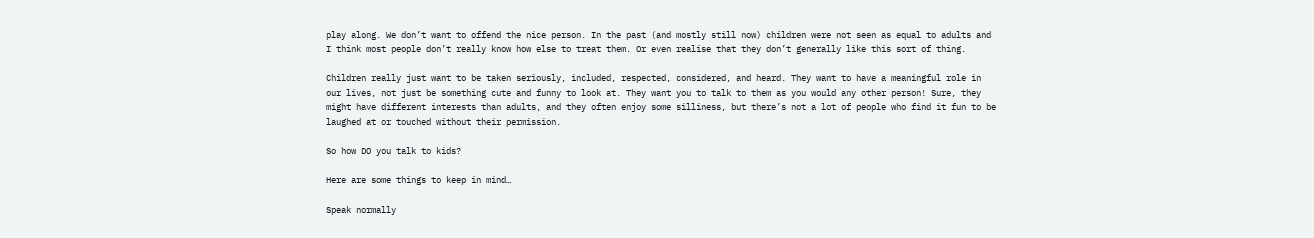play along. We don’t want to offend the nice person. In the past (and mostly still now) children were not seen as equal to adults and I think most people don’t really know how else to treat them. Or even realise that they don’t generally like this sort of thing.

Children really just want to be taken seriously, included, respected, considered, and heard. They want to have a meaningful role in our lives, not just be something cute and funny to look at. They want you to talk to them as you would any other person! Sure, they might have different interests than adults, and they often enjoy some silliness, but there’s not a lot of people who find it fun to be laughed at or touched without their permission.

So how DO you talk to kids?

Here are some things to keep in mind…

Speak normally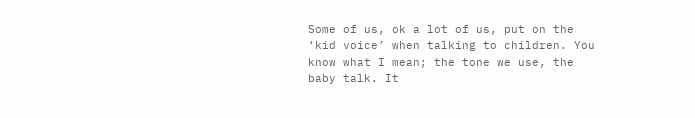Some of us, ok a lot of us, put on the ‘kid voice’ when talking to children. You know what I mean; the tone we use, the baby talk. It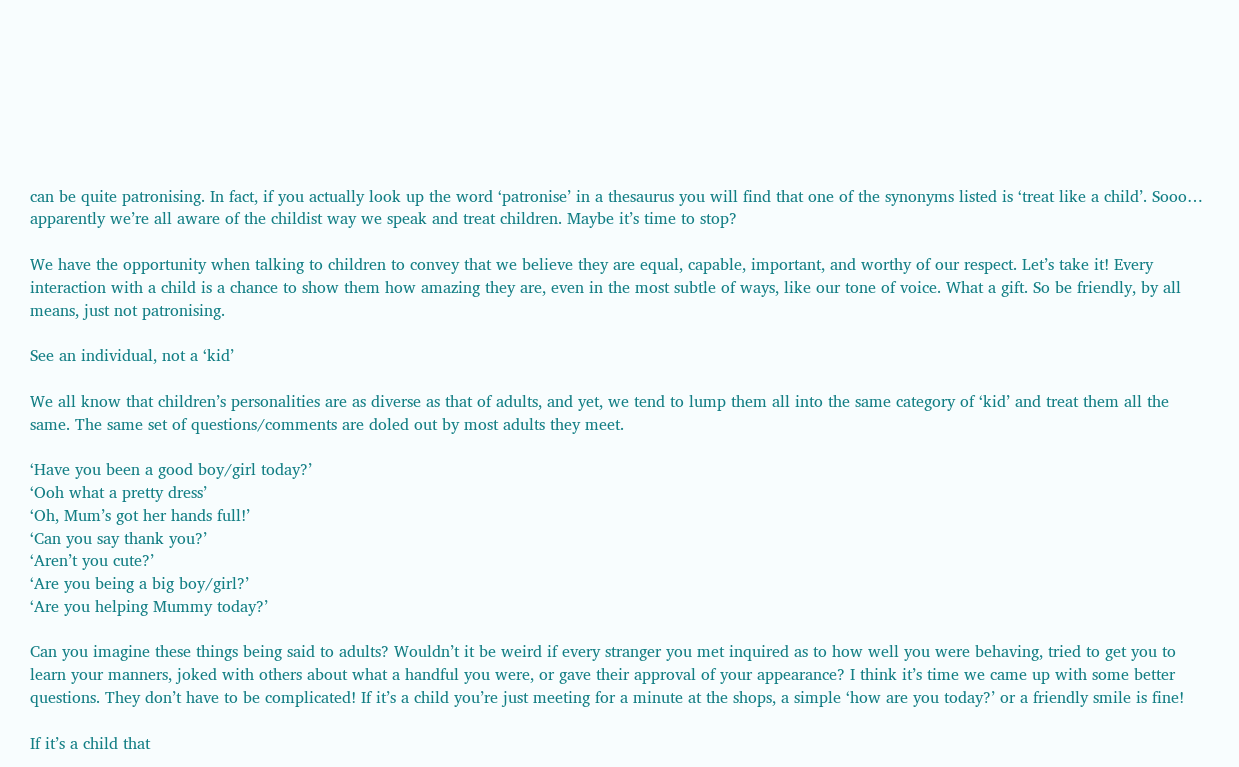can be quite patronising. In fact, if you actually look up the word ‘patronise’ in a thesaurus you will find that one of the synonyms listed is ‘treat like a child’. Sooo… apparently we’re all aware of the childist way we speak and treat children. Maybe it’s time to stop?

We have the opportunity when talking to children to convey that we believe they are equal, capable, important, and worthy of our respect. Let’s take it! Every interaction with a child is a chance to show them how amazing they are, even in the most subtle of ways, like our tone of voice. What a gift. So be friendly, by all means, just not patronising.

See an individual, not a ‘kid’

We all know that children’s personalities are as diverse as that of adults, and yet, we tend to lump them all into the same category of ‘kid’ and treat them all the same. The same set of questions/comments are doled out by most adults they meet.

‘Have you been a good boy/girl today?’
‘Ooh what a pretty dress’
‘Oh, Mum’s got her hands full!’
‘Can you say thank you?’
‘Aren’t you cute?’
‘Are you being a big boy/girl?’
‘Are you helping Mummy today?’

Can you imagine these things being said to adults? Wouldn’t it be weird if every stranger you met inquired as to how well you were behaving, tried to get you to learn your manners, joked with others about what a handful you were, or gave their approval of your appearance? I think it’s time we came up with some better questions. They don’t have to be complicated! If it’s a child you’re just meeting for a minute at the shops, a simple ‘how are you today?’ or a friendly smile is fine!

If it’s a child that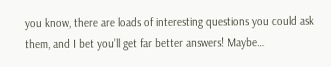you know, there are loads of interesting questions you could ask them, and I bet you’ll get far better answers! Maybe…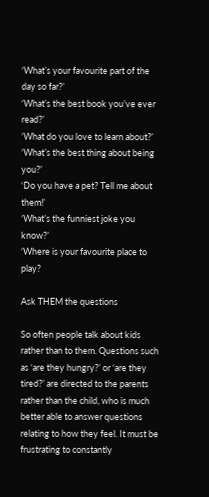‘What’s your favourite part of the day so far?’
‘What’s the best book you’ve ever read?’
‘What do you love to learn about?’
‘What’s the best thing about being you?’
‘Do you have a pet? Tell me about them!’
‘What’s the funniest joke you know?’
‘Where is your favourite place to play?

Ask THEM the questions

So often people talk about kids rather than to them. Questions such as ‘are they hungry?’ or ‘are they tired?’ are directed to the parents rather than the child, who is much better able to answer questions relating to how they feel. It must be frustrating to constantly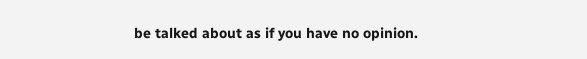be talked about as if you have no opinion.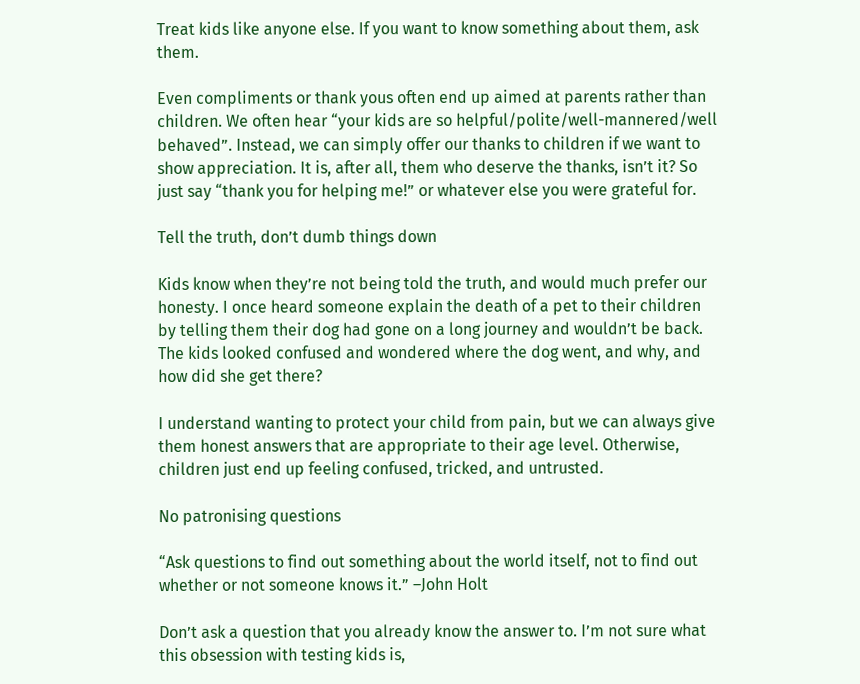Treat kids like anyone else. If you want to know something about them, ask them.

Even compliments or thank yous often end up aimed at parents rather than children. We often hear “your kids are so helpful/polite/well-mannered/well behaved”. Instead, we can simply offer our thanks to children if we want to show appreciation. It is, after all, them who deserve the thanks, isn’t it? So just say “thank you for helping me!” or whatever else you were grateful for.

Tell the truth, don’t dumb things down

Kids know when they’re not being told the truth, and would much prefer our honesty. I once heard someone explain the death of a pet to their children by telling them their dog had gone on a long journey and wouldn’t be back. The kids looked confused and wondered where the dog went, and why, and how did she get there?

I understand wanting to protect your child from pain, but we can always give them honest answers that are appropriate to their age level. Otherwise, children just end up feeling confused, tricked, and untrusted.

No patronising questions

“Ask questions to find out something about the world itself, not to find out whether or not someone knows it.” –John Holt

Don’t ask a question that you already know the answer to. I’m not sure what this obsession with testing kids is,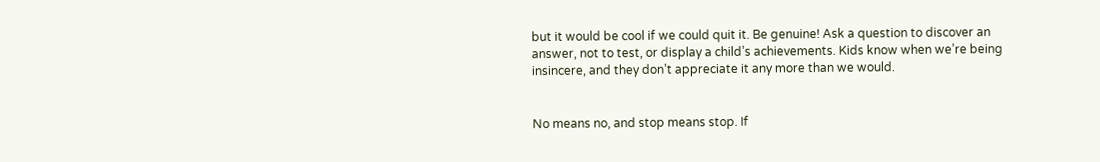but it would be cool if we could quit it. Be genuine! Ask a question to discover an answer, not to test, or display a child’s achievements. Kids know when we’re being insincere, and they don’t appreciate it any more than we would.


No means no, and stop means stop. If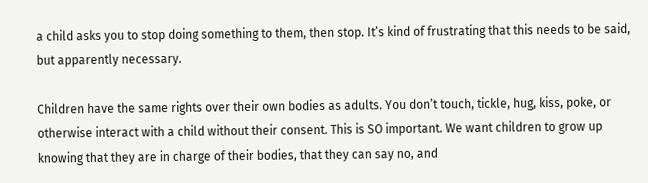a child asks you to stop doing something to them, then stop. It’s kind of frustrating that this needs to be said, but apparently necessary.

Children have the same rights over their own bodies as adults. You don’t touch, tickle, hug, kiss, poke, or otherwise interact with a child without their consent. This is SO important. We want children to grow up knowing that they are in charge of their bodies, that they can say no, and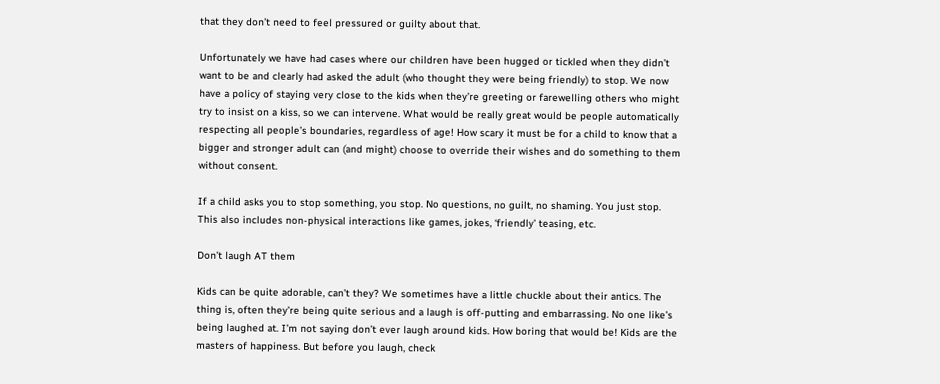that they don’t need to feel pressured or guilty about that.

Unfortunately we have had cases where our children have been hugged or tickled when they didn’t want to be and clearly had asked the adult (who thought they were being friendly) to stop. We now have a policy of staying very close to the kids when they’re greeting or farewelling others who might try to insist on a kiss, so we can intervene. What would be really great would be people automatically respecting all people’s boundaries, regardless of age! How scary it must be for a child to know that a bigger and stronger adult can (and might) choose to override their wishes and do something to them without consent.

If a child asks you to stop something, you stop. No questions, no guilt, no shaming. You just stop. This also includes non-physical interactions like games, jokes, ‘friendly’ teasing, etc.

Don’t laugh AT them

Kids can be quite adorable, can’t they? We sometimes have a little chuckle about their antics. The thing is, often they’re being quite serious and a laugh is off-putting and embarrassing. No one like’s being laughed at. I’m not saying don’t ever laugh around kids. How boring that would be! Kids are the masters of happiness. But before you laugh, check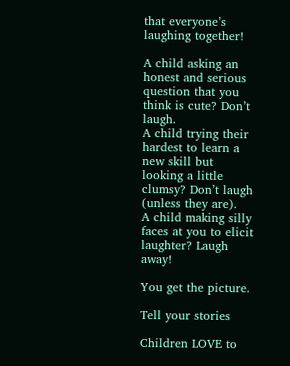that everyone’s laughing together!

A child asking an honest and serious question that you think is cute? Don’t laugh.
A child trying their hardest to learn a new skill but looking a little clumsy? Don’t laugh (unless they are).
A child making silly faces at you to elicit laughter? Laugh away!

You get the picture.

Tell your stories

Children LOVE to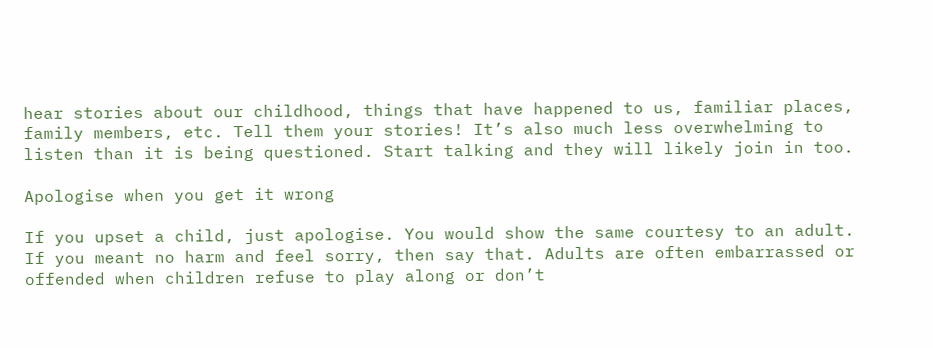hear stories about our childhood, things that have happened to us, familiar places, family members, etc. Tell them your stories! It’s also much less overwhelming to listen than it is being questioned. Start talking and they will likely join in too.

Apologise when you get it wrong

If you upset a child, just apologise. You would show the same courtesy to an adult. If you meant no harm and feel sorry, then say that. Adults are often embarrassed or offended when children refuse to play along or don’t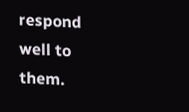respond well to them.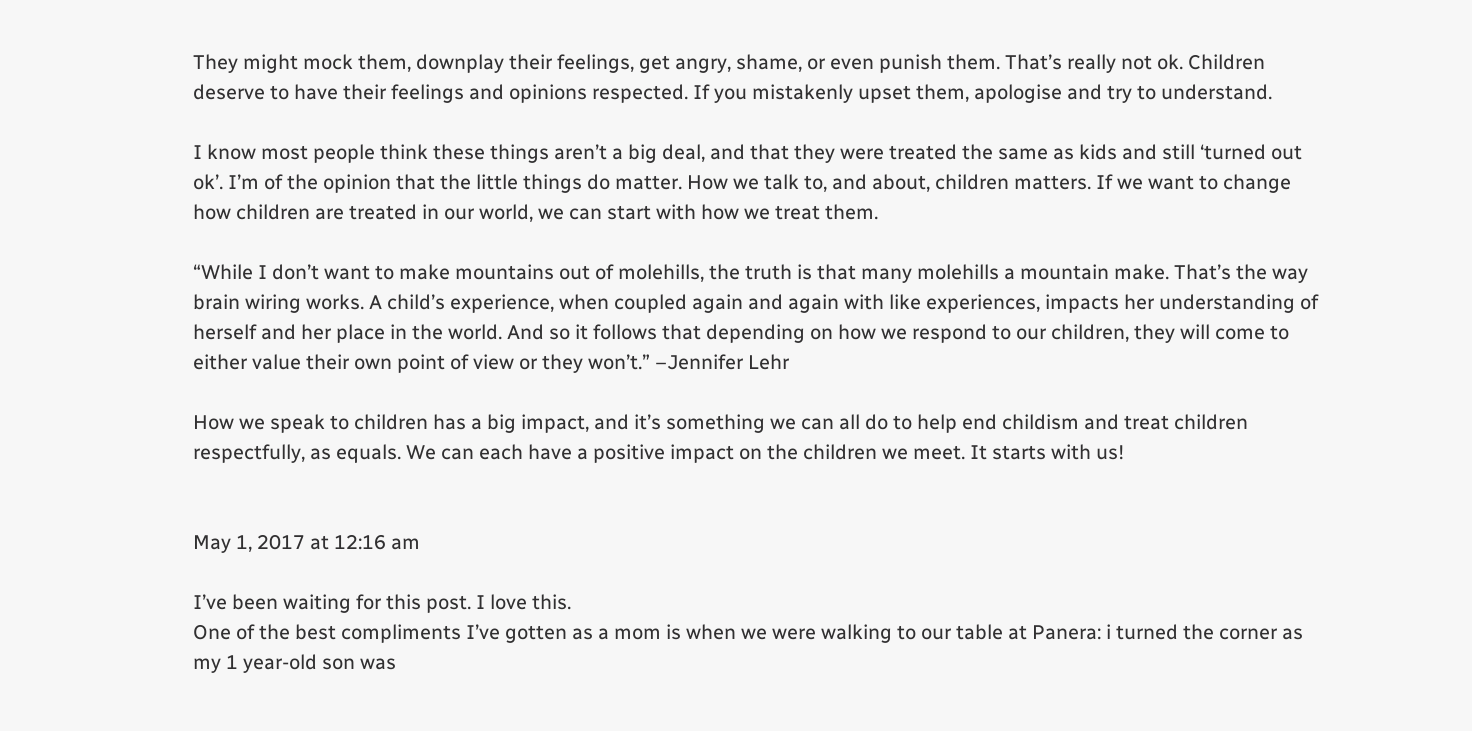They might mock them, downplay their feelings, get angry, shame, or even punish them. That’s really not ok. Children deserve to have their feelings and opinions respected. If you mistakenly upset them, apologise and try to understand.

I know most people think these things aren’t a big deal, and that they were treated the same as kids and still ‘turned out ok’. I’m of the opinion that the little things do matter. How we talk to, and about, children matters. If we want to change how children are treated in our world, we can start with how we treat them.

“While I don’t want to make mountains out of molehills, the truth is that many molehills a mountain make. That’s the way brain wiring works. A child’s experience, when coupled again and again with like experiences, impacts her understanding of herself and her place in the world. And so it follows that depending on how we respond to our children, they will come to either value their own point of view or they won’t.” –Jennifer Lehr

How we speak to children has a big impact, and it’s something we can all do to help end childism and treat children respectfully, as equals. We can each have a positive impact on the children we meet. It starts with us!


May 1, 2017 at 12:16 am

I’ve been waiting for this post. I love this.
One of the best compliments I’ve gotten as a mom is when we were walking to our table at Panera: i turned the corner as my 1 year-old son was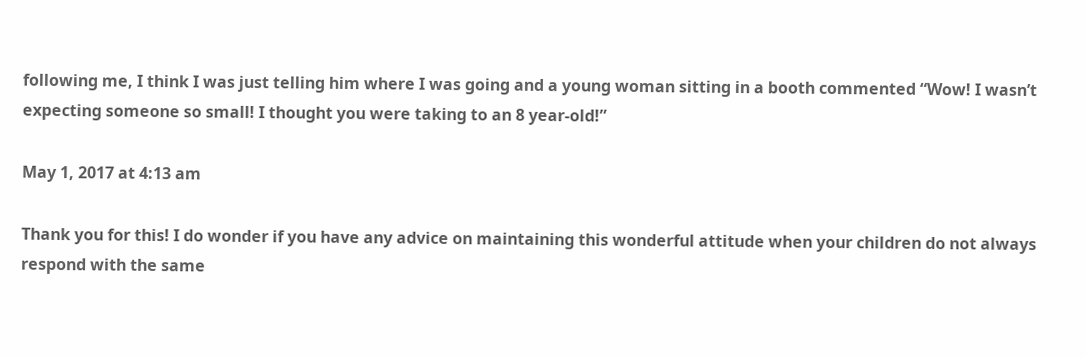following me, I think I was just telling him where I was going and a young woman sitting in a booth commented “Wow! I wasn’t expecting someone so small! I thought you were taking to an 8 year-old!”

May 1, 2017 at 4:13 am

Thank you for this! I do wonder if you have any advice on maintaining this wonderful attitude when your children do not always respond with the same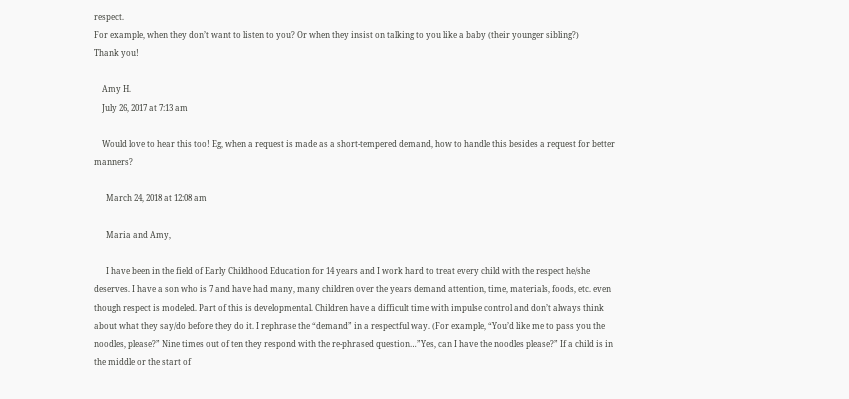respect.
For example, when they don’t want to listen to you? Or when they insist on talking to you like a baby (their younger sibling?)
Thank you!

    Amy H.
    July 26, 2017 at 7:13 am

    Would love to hear this too! Eg, when a request is made as a short-tempered demand, how to handle this besides a request for better manners?

      March 24, 2018 at 12:08 am

      Maria and Amy,

      I have been in the field of Early Childhood Education for 14 years and I work hard to treat every child with the respect he/she deserves. I have a son who is 7 and have had many, many children over the years demand attention, time, materials, foods, etc. even though respect is modeled. Part of this is developmental. Children have a difficult time with impulse control and don’t always think about what they say/do before they do it. I rephrase the “demand” in a respectful way. (For example, “You’d like me to pass you the noodles, please?” Nine times out of ten they respond with the re-phrased question…”Yes, can I have the noodles please?” If a child is in the middle or the start of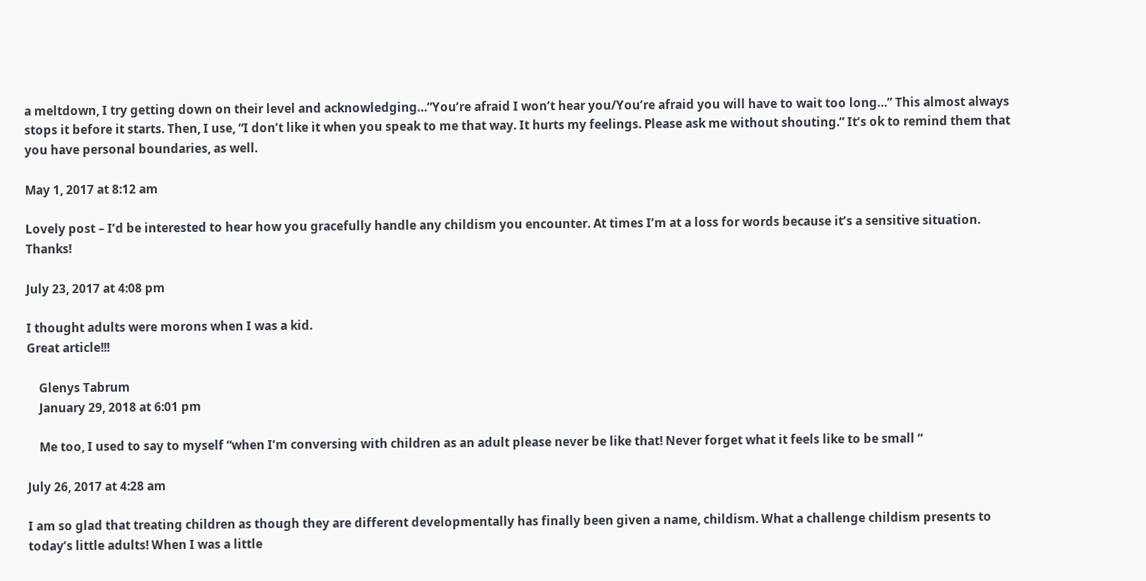a meltdown, I try getting down on their level and acknowledging…”You’re afraid I won’t hear you/You’re afraid you will have to wait too long…” This almost always stops it before it starts. Then, I use, “I don’t like it when you speak to me that way. It hurts my feelings. Please ask me without shouting.” It’s ok to remind them that you have personal boundaries, as well.

May 1, 2017 at 8:12 am

Lovely post – I’d be interested to hear how you gracefully handle any childism you encounter. At times I’m at a loss for words because it’s a sensitive situation. Thanks!

July 23, 2017 at 4:08 pm

I thought adults were morons when I was a kid.
Great article!!!

    Glenys Tabrum
    January 29, 2018 at 6:01 pm

    Me too, I used to say to myself “when I’m conversing with children as an adult please never be like that! Never forget what it feels like to be small “

July 26, 2017 at 4:28 am

I am so glad that treating children as though they are different developmentally has finally been given a name, childism. What a challenge childism presents to today’s little adults! When I was a little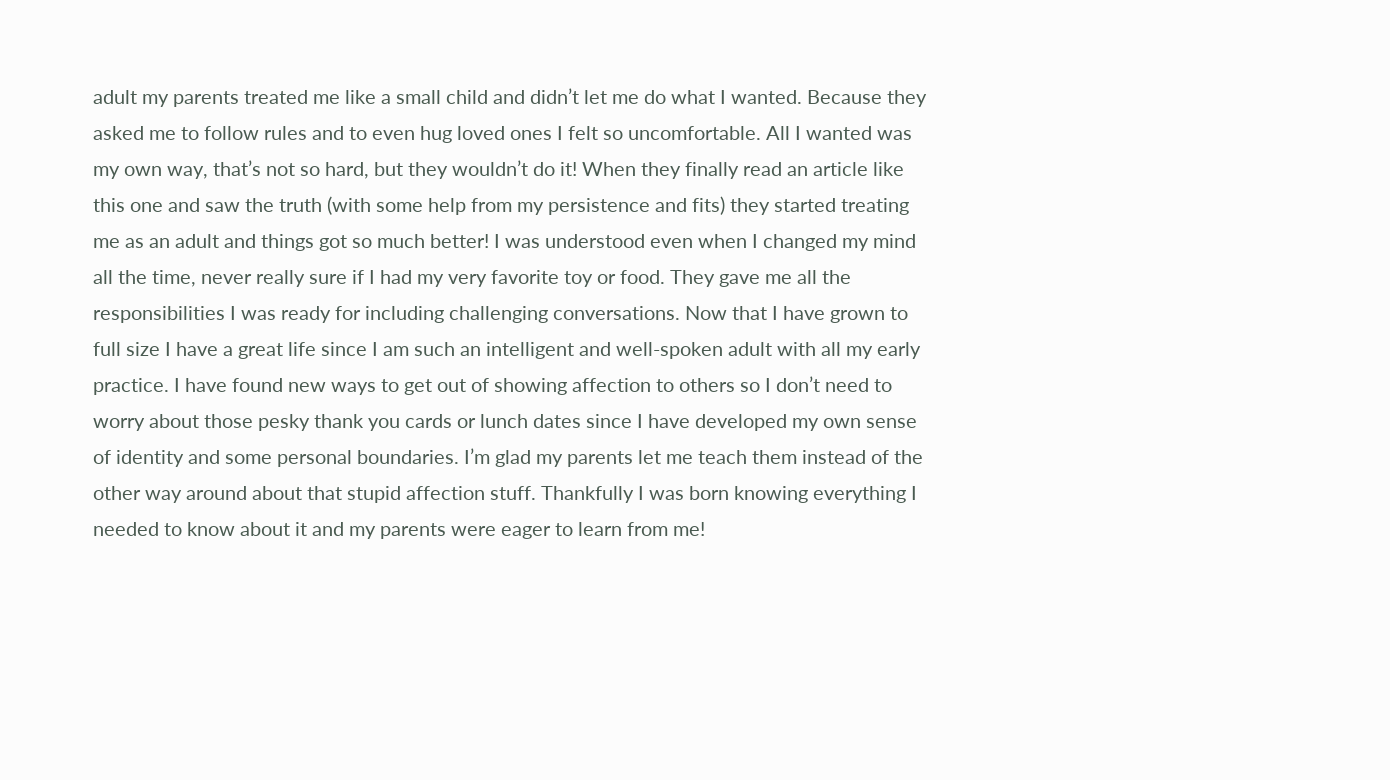adult my parents treated me like a small child and didn’t let me do what I wanted. Because they asked me to follow rules and to even hug loved ones I felt so uncomfortable. All I wanted was my own way, that’s not so hard, but they wouldn’t do it! When they finally read an article like this one and saw the truth (with some help from my persistence and fits) they started treating me as an adult and things got so much better! I was understood even when I changed my mind all the time, never really sure if I had my very favorite toy or food. They gave me all the responsibilities I was ready for including challenging conversations. Now that I have grown to full size I have a great life since I am such an intelligent and well-spoken adult with all my early practice. I have found new ways to get out of showing affection to others so I don’t need to worry about those pesky thank you cards or lunch dates since I have developed my own sense of identity and some personal boundaries. I’m glad my parents let me teach them instead of the other way around about that stupid affection stuff. Thankfully I was born knowing everything I needed to know about it and my parents were eager to learn from me!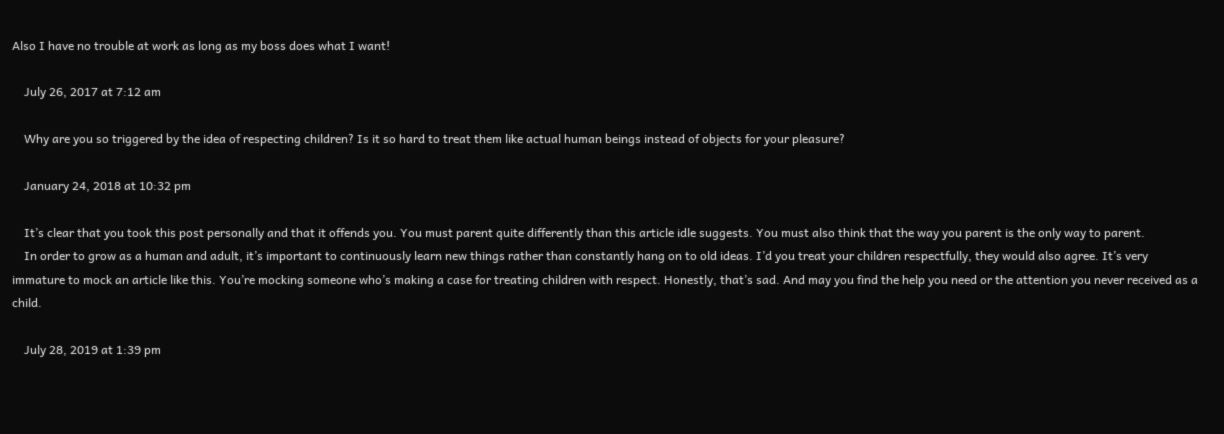Also I have no trouble at work as long as my boss does what I want!

    July 26, 2017 at 7:12 am

    Why are you so triggered by the idea of respecting children? Is it so hard to treat them like actual human beings instead of objects for your pleasure?

    January 24, 2018 at 10:32 pm

    It’s clear that you took this post personally and that it offends you. You must parent quite differently than this article idle suggests. You must also think that the way you parent is the only way to parent.
    In order to grow as a human and adult, it’s important to continuously learn new things rather than constantly hang on to old ideas. I’d you treat your children respectfully, they would also agree. It’s very immature to mock an article like this. You’re mocking someone who’s making a case for treating children with respect. Honestly, that’s sad. And may you find the help you need or the attention you never received as a child.

    July 28, 2019 at 1:39 pm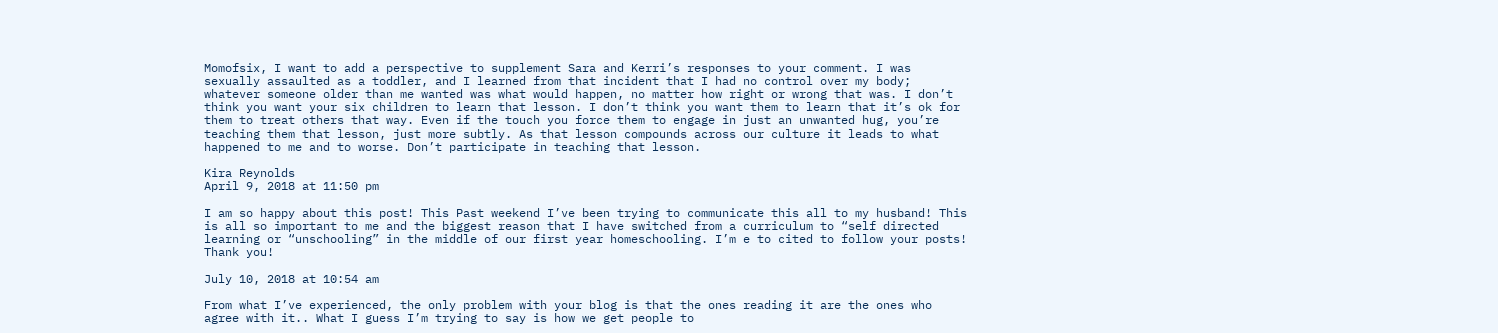Momofsix, I want to add a perspective to supplement Sara and Kerri’s responses to your comment. I was sexually assaulted as a toddler, and I learned from that incident that I had no control over my body; whatever someone older than me wanted was what would happen, no matter how right or wrong that was. I don’t think you want your six children to learn that lesson. I don’t think you want them to learn that it’s ok for them to treat others that way. Even if the touch you force them to engage in just an unwanted hug, you’re teaching them that lesson, just more subtly. As that lesson compounds across our culture it leads to what happened to me and to worse. Don’t participate in teaching that lesson.

Kira Reynolds
April 9, 2018 at 11:50 pm

I am so happy about this post! This Past weekend I’ve been trying to communicate this all to my husband! This is all so important to me and the biggest reason that I have switched from a curriculum to “self directed learning or “unschooling” in the middle of our first year homeschooling. I’m e to cited to follow your posts! Thank you!

July 10, 2018 at 10:54 am

From what I’ve experienced, the only problem with your blog is that the ones reading it are the ones who agree with it.. What I guess I’m trying to say is how we get people to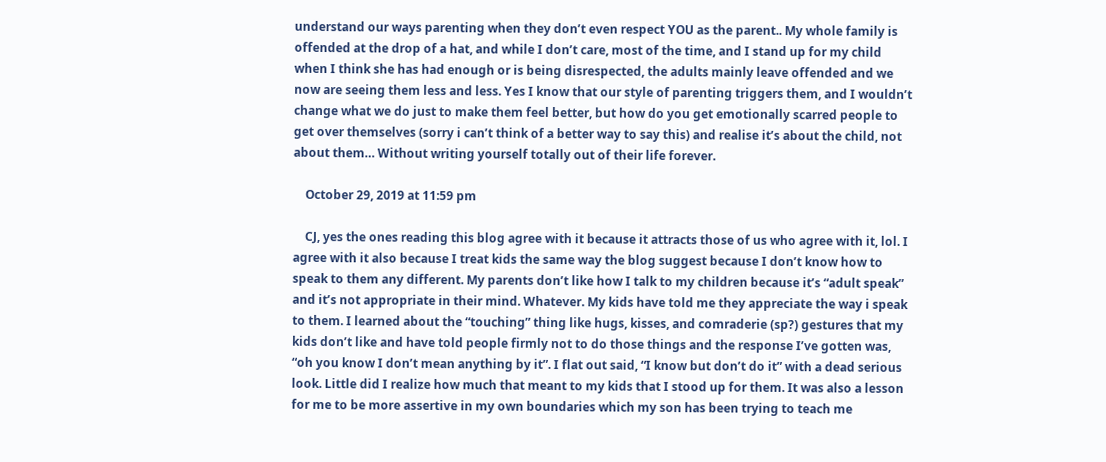understand our ways parenting when they don’t even respect YOU as the parent.. My whole family is offended at the drop of a hat, and while I don’t care, most of the time, and I stand up for my child when I think she has had enough or is being disrespected, the adults mainly leave offended and we now are seeing them less and less. Yes I know that our style of parenting triggers them, and I wouldn’t change what we do just to make them feel better, but how do you get emotionally scarred people to get over themselves (sorry i can’t think of a better way to say this) and realise it’s about the child, not about them… Without writing yourself totally out of their life forever.

    October 29, 2019 at 11:59 pm

    CJ, yes the ones reading this blog agree with it because it attracts those of us who agree with it, lol. I agree with it also because I treat kids the same way the blog suggest because I don’t know how to speak to them any different. My parents don’t like how I talk to my children because it’s “adult speak” and it’s not appropriate in their mind. Whatever. My kids have told me they appreciate the way i speak to them. I learned about the “touching” thing like hugs, kisses, and comraderie (sp?) gestures that my kids don’t like and have told people firmly not to do those things and the response I’ve gotten was, “oh you know I don’t mean anything by it”. I flat out said, “I know but don’t do it” with a dead serious look. Little did I realize how much that meant to my kids that I stood up for them. It was also a lesson for me to be more assertive in my own boundaries which my son has been trying to teach me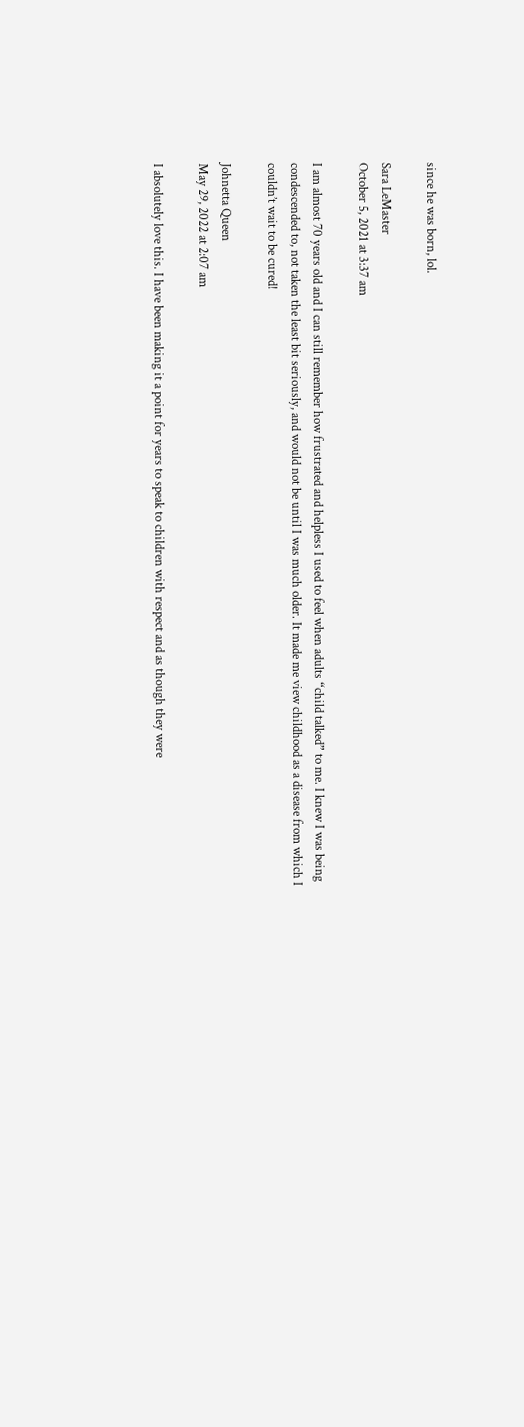since he was born, lol.

Sara LeMaster
October 5, 2021 at 3:37 am

I am almost 70 years old and I can still remember how frustrated and helpless I used to feel when adults “child talked” to me. I knew I was being condescended to, not taken the least bit seriously, and would not be until I was much older. It made me view childhood as a disease from which I couldn’t wait to be cured!

Johnetta Queen
May 29, 2022 at 2:07 am

I absolutely love this. I have been making it a point for years to speak to children with respect and as though they were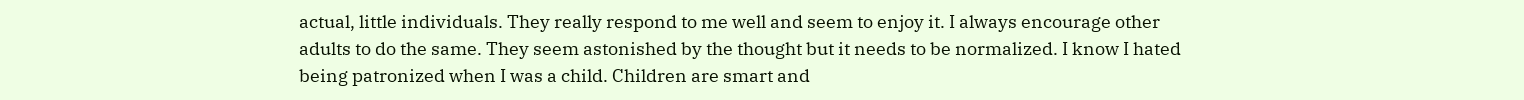actual, little individuals. They really respond to me well and seem to enjoy it. I always encourage other adults to do the same. They seem astonished by the thought but it needs to be normalized. I know I hated being patronized when I was a child. Children are smart and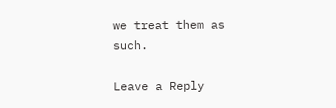we treat them as such.

Leave a Reply